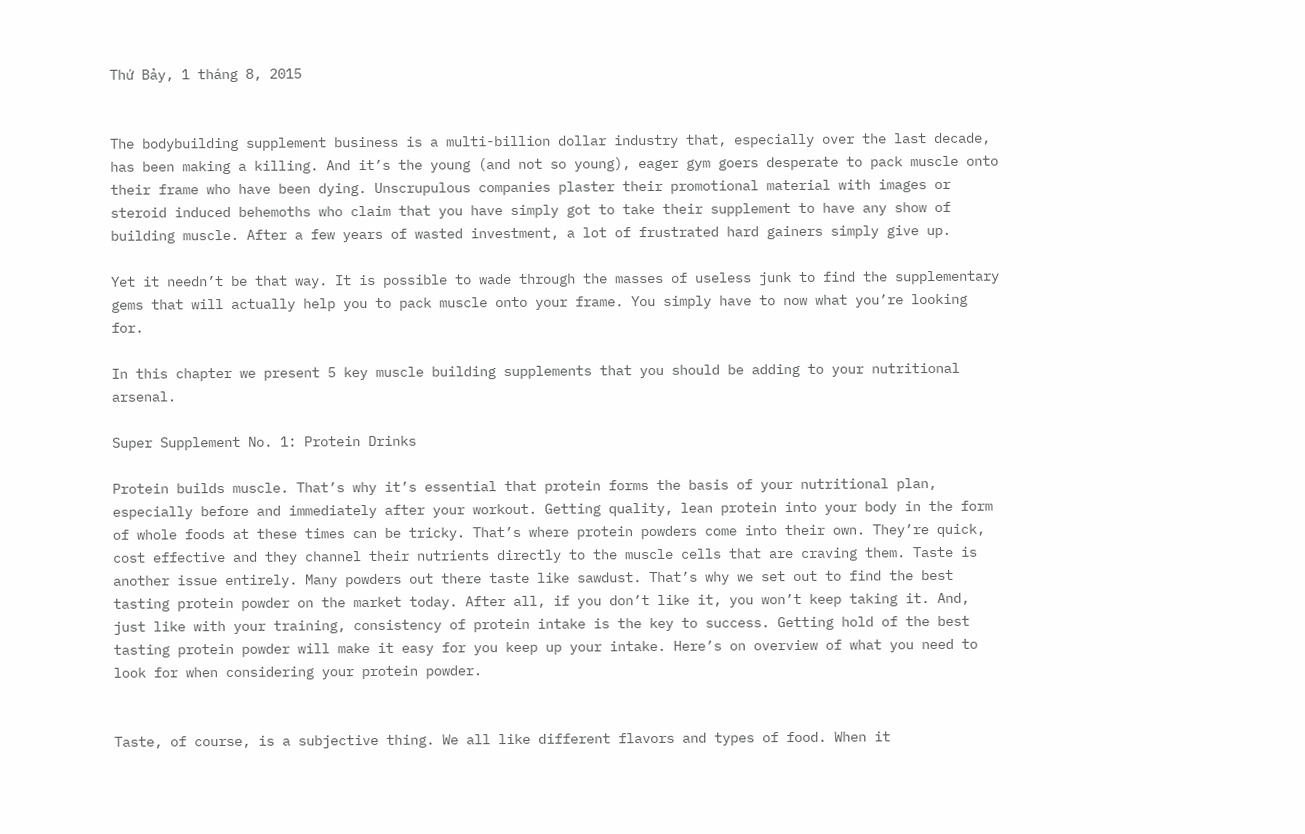Thứ Bảy, 1 tháng 8, 2015


The bodybuilding supplement business is a multi-billion dollar industry that, especially over the last decade, has been making a killing. And it’s the young (and not so young), eager gym goers desperate to pack muscle onto their frame who have been dying. Unscrupulous companies plaster their promotional material with images or steroid induced behemoths who claim that you have simply got to take their supplement to have any show of building muscle. After a few years of wasted investment, a lot of frustrated hard gainers simply give up.

Yet it needn’t be that way. It is possible to wade through the masses of useless junk to find the supplementary gems that will actually help you to pack muscle onto your frame. You simply have to now what you’re looking for.

In this chapter we present 5 key muscle building supplements that you should be adding to your nutritional arsenal.

Super Supplement No. 1: Protein Drinks

Protein builds muscle. That’s why it’s essential that protein forms the basis of your nutritional plan, especially before and immediately after your workout. Getting quality, lean protein into your body in the form of whole foods at these times can be tricky. That’s where protein powders come into their own. They’re quick, cost effective and they channel their nutrients directly to the muscle cells that are craving them. Taste is another issue entirely. Many powders out there taste like sawdust. That’s why we set out to find the best tasting protein powder on the market today. After all, if you don’t like it, you won’t keep taking it. And, just like with your training, consistency of protein intake is the key to success. Getting hold of the best tasting protein powder will make it easy for you keep up your intake. Here’s on overview of what you need to look for when considering your protein powder.


Taste, of course, is a subjective thing. We all like different flavors and types of food. When it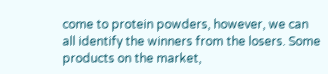come to protein powders, however, we can all identify the winners from the losers. Some products on the market,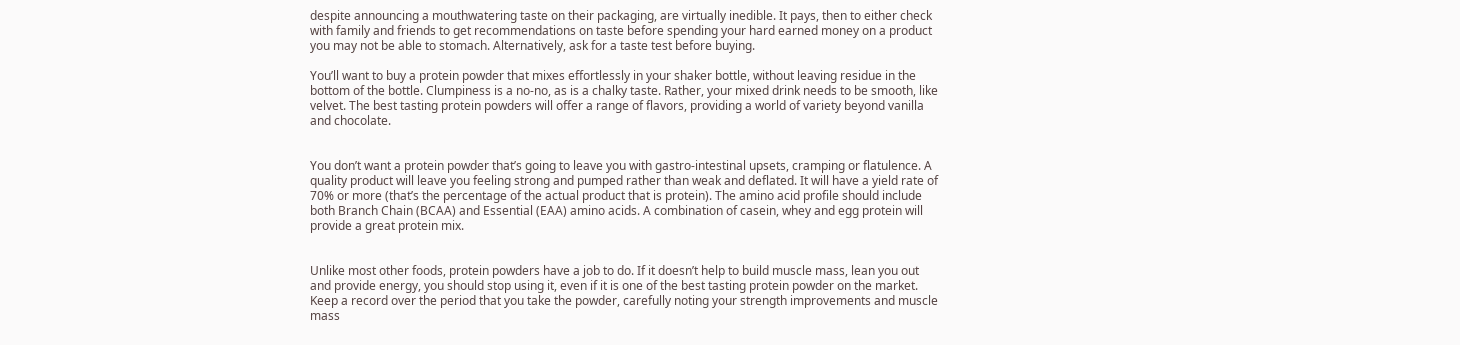despite announcing a mouthwatering taste on their packaging, are virtually inedible. It pays, then to either check with family and friends to get recommendations on taste before spending your hard earned money on a product you may not be able to stomach. Alternatively, ask for a taste test before buying.

You’ll want to buy a protein powder that mixes effortlessly in your shaker bottle, without leaving residue in the bottom of the bottle. Clumpiness is a no-no, as is a chalky taste. Rather, your mixed drink needs to be smooth, like velvet. The best tasting protein powders will offer a range of flavors, providing a world of variety beyond vanilla and chocolate.


You don’t want a protein powder that’s going to leave you with gastro-intestinal upsets, cramping or flatulence. A quality product will leave you feeling strong and pumped rather than weak and deflated. It will have a yield rate of 70% or more (that’s the percentage of the actual product that is protein). The amino acid profile should include both Branch Chain (BCAA) and Essential (EAA) amino acids. A combination of casein, whey and egg protein will provide a great protein mix.


Unlike most other foods, protein powders have a job to do. If it doesn’t help to build muscle mass, lean you out and provide energy, you should stop using it, even if it is one of the best tasting protein powder on the market. Keep a record over the period that you take the powder, carefully noting your strength improvements and muscle mass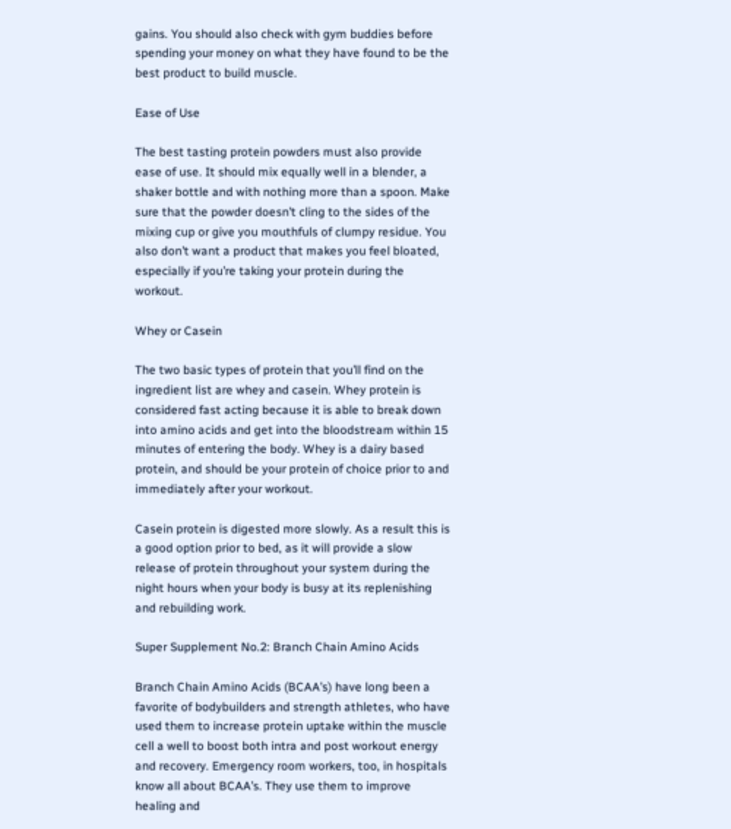gains. You should also check with gym buddies before spending your money on what they have found to be the best product to build muscle.

Ease of Use

The best tasting protein powders must also provide ease of use. It should mix equally well in a blender, a shaker bottle and with nothing more than a spoon. Make sure that the powder doesn’t cling to the sides of the mixing cup or give you mouthfuls of clumpy residue. You also don’t want a product that makes you feel bloated, especially if you’re taking your protein during the workout.

Whey or Casein

The two basic types of protein that you’ll find on the ingredient list are whey and casein. Whey protein is considered fast acting because it is able to break down into amino acids and get into the bloodstream within 15 minutes of entering the body. Whey is a dairy based protein, and should be your protein of choice prior to and immediately after your workout.

Casein protein is digested more slowly. As a result this is a good option prior to bed, as it will provide a slow release of protein throughout your system during the night hours when your body is busy at its replenishing and rebuilding work.

Super Supplement No.2: Branch Chain Amino Acids

Branch Chain Amino Acids (BCAA’s) have long been a favorite of bodybuilders and strength athletes, who have used them to increase protein uptake within the muscle cell a well to boost both intra and post workout energy and recovery. Emergency room workers, too, in hospitals know all about BCAA’s. They use them to improve healing and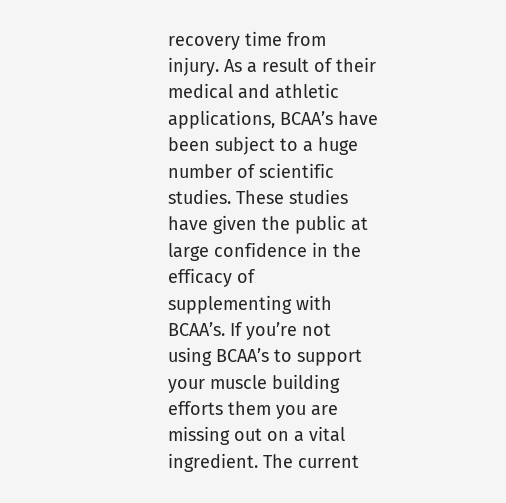recovery time from injury. As a result of their medical and athletic applications, BCAA’s have been subject to a huge number of scientific studies. These studies have given the public at large confidence in the efficacy of supplementing with BCAA’s. If you’re not using BCAA’s to support your muscle building efforts them you are missing out on a vital ingredient. The current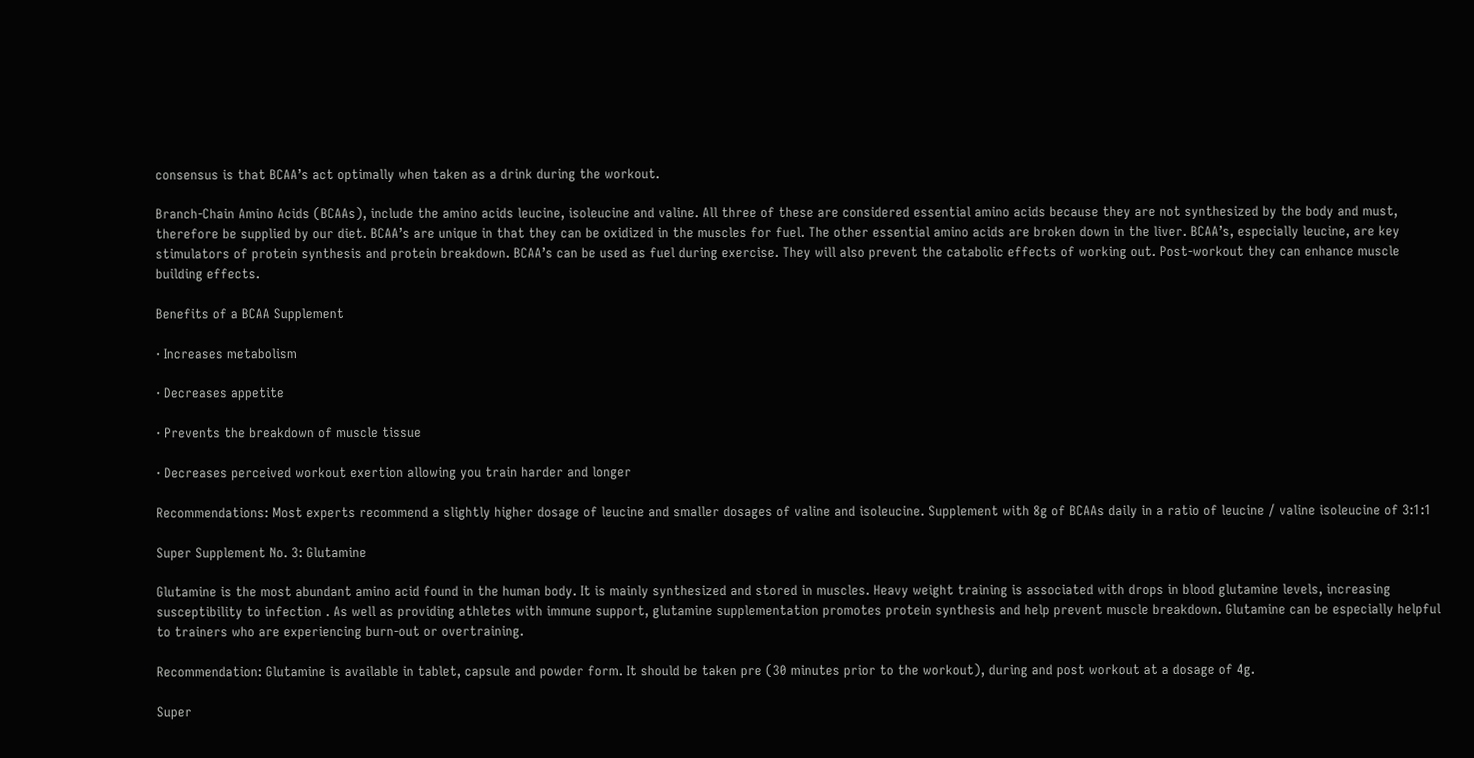consensus is that BCAA’s act optimally when taken as a drink during the workout.

Branch-Chain Amino Acids (BCAAs), include the amino acids leucine, isoleucine and valine. All three of these are considered essential amino acids because they are not synthesized by the body and must, therefore be supplied by our diet. BCAA’s are unique in that they can be oxidized in the muscles for fuel. The other essential amino acids are broken down in the liver. BCAA’s, especially leucine, are key stimulators of protein synthesis and protein breakdown. BCAA’s can be used as fuel during exercise. They will also prevent the catabolic effects of working out. Post-workout they can enhance muscle building effects.

Benefits of a BCAA Supplement

· Increases metabolism

· Decreases appetite

· Prevents the breakdown of muscle tissue

· Decreases perceived workout exertion allowing you train harder and longer

Recommendations: Most experts recommend a slightly higher dosage of leucine and smaller dosages of valine and isoleucine. Supplement with 8g of BCAAs daily in a ratio of leucine / valine isoleucine of 3:1:1

Super Supplement No. 3: Glutamine

Glutamine is the most abundant amino acid found in the human body. It is mainly synthesized and stored in muscles. Heavy weight training is associated with drops in blood glutamine levels, increasing susceptibility to infection . As well as providing athletes with immune support, glutamine supplementation promotes protein synthesis and help prevent muscle breakdown. Glutamine can be especially helpful to trainers who are experiencing burn-out or overtraining.

Recommendation: Glutamine is available in tablet, capsule and powder form. It should be taken pre (30 minutes prior to the workout), during and post workout at a dosage of 4g.

Super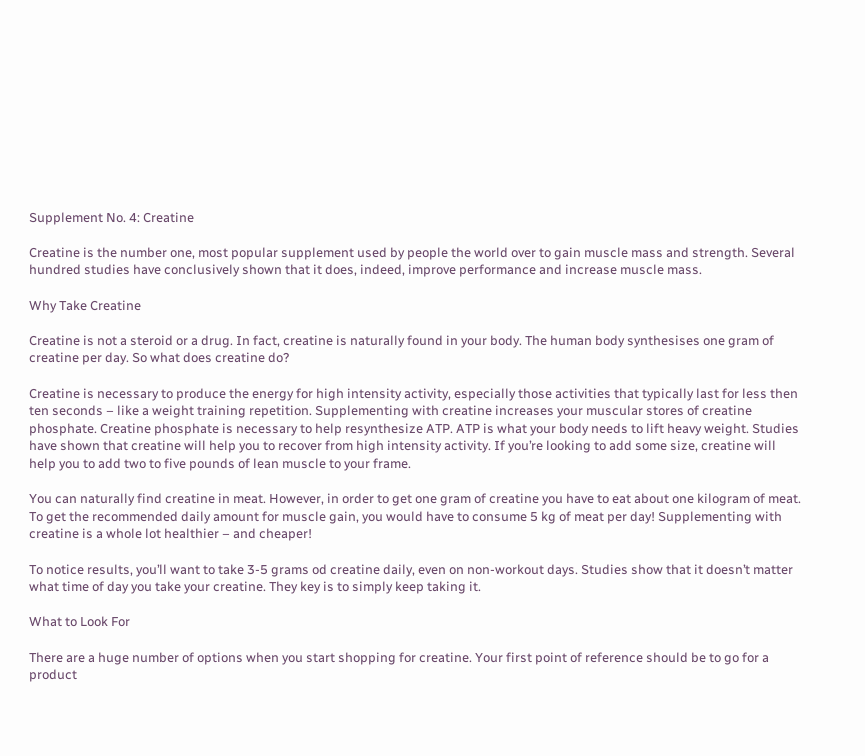Supplement No. 4: Creatine

Creatine is the number one, most popular supplement used by people the world over to gain muscle mass and strength. Several hundred studies have conclusively shown that it does, indeed, improve performance and increase muscle mass.

Why Take Creatine

Creatine is not a steroid or a drug. In fact, creatine is naturally found in your body. The human body synthesises one gram of creatine per day. So what does creatine do?

Creatine is necessary to produce the energy for high intensity activity, especially those activities that typically last for less then ten seconds – like a weight training repetition. Supplementing with creatine increases your muscular stores of creatine phosphate. Creatine phosphate is necessary to help resynthesize ATP. ATP is what your body needs to lift heavy weight. Studies have shown that creatine will help you to recover from high intensity activity. If you’re looking to add some size, creatine will help you to add two to five pounds of lean muscle to your frame.

You can naturally find creatine in meat. However, in order to get one gram of creatine you have to eat about one kilogram of meat. To get the recommended daily amount for muscle gain, you would have to consume 5 kg of meat per day! Supplementing with creatine is a whole lot healthier – and cheaper!

To notice results, you’ll want to take 3-5 grams od creatine daily, even on non-workout days. Studies show that it doesn’t matter what time of day you take your creatine. They key is to simply keep taking it.

What to Look For

There are a huge number of options when you start shopping for creatine. Your first point of reference should be to go for a product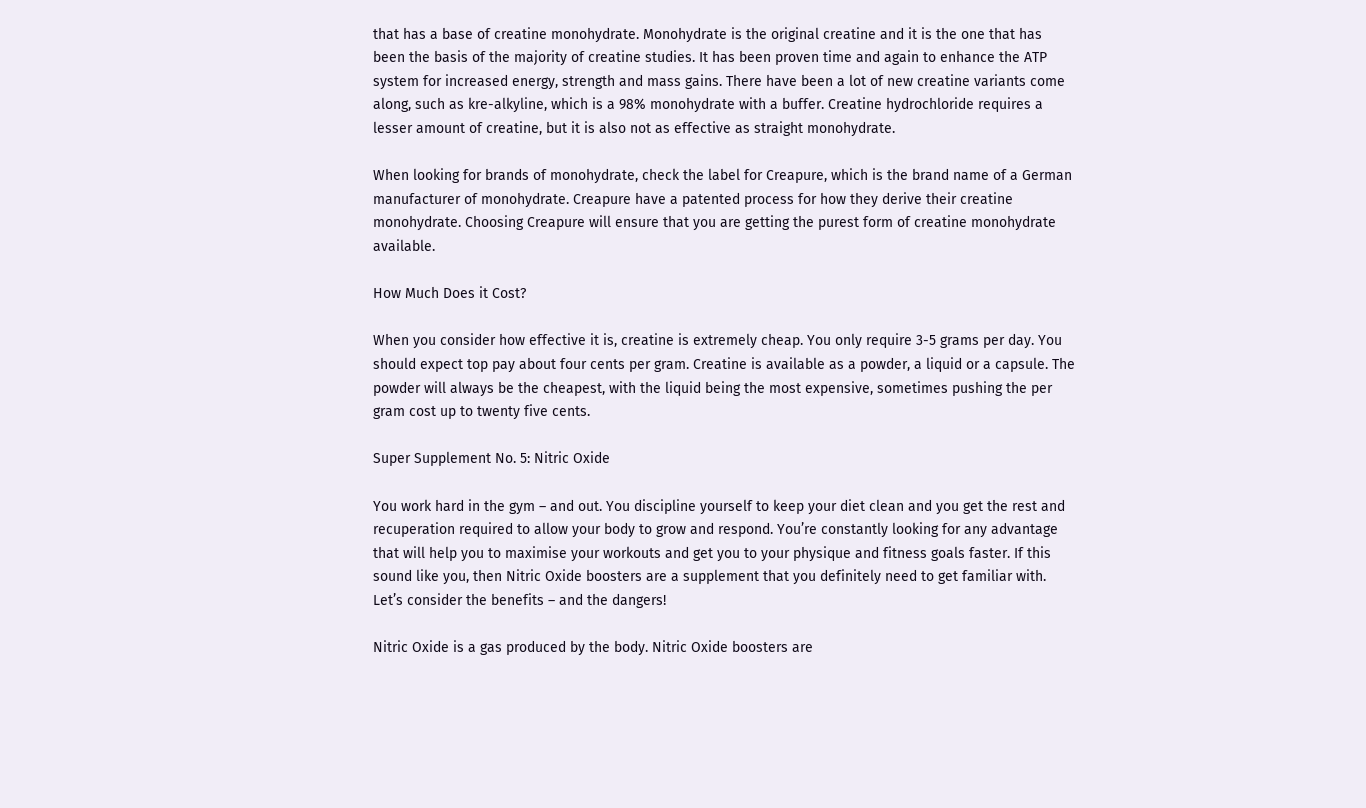that has a base of creatine monohydrate. Monohydrate is the original creatine and it is the one that has been the basis of the majority of creatine studies. It has been proven time and again to enhance the ATP system for increased energy, strength and mass gains. There have been a lot of new creatine variants come along, such as kre-alkyline, which is a 98% monohydrate with a buffer. Creatine hydrochloride requires a lesser amount of creatine, but it is also not as effective as straight monohydrate.

When looking for brands of monohydrate, check the label for Creapure, which is the brand name of a German manufacturer of monohydrate. Creapure have a patented process for how they derive their creatine monohydrate. Choosing Creapure will ensure that you are getting the purest form of creatine monohydrate available.

How Much Does it Cost?

When you consider how effective it is, creatine is extremely cheap. You only require 3-5 grams per day. You should expect top pay about four cents per gram. Creatine is available as a powder, a liquid or a capsule. The powder will always be the cheapest, with the liquid being the most expensive, sometimes pushing the per gram cost up to twenty five cents.

Super Supplement No. 5: Nitric Oxide

You work hard in the gym – and out. You discipline yourself to keep your diet clean and you get the rest and recuperation required to allow your body to grow and respond. You’re constantly looking for any advantage that will help you to maximise your workouts and get you to your physique and fitness goals faster. If this sound like you, then Nitric Oxide boosters are a supplement that you definitely need to get familiar with. Let’s consider the benefits – and the dangers!

Nitric Oxide is a gas produced by the body. Nitric Oxide boosters are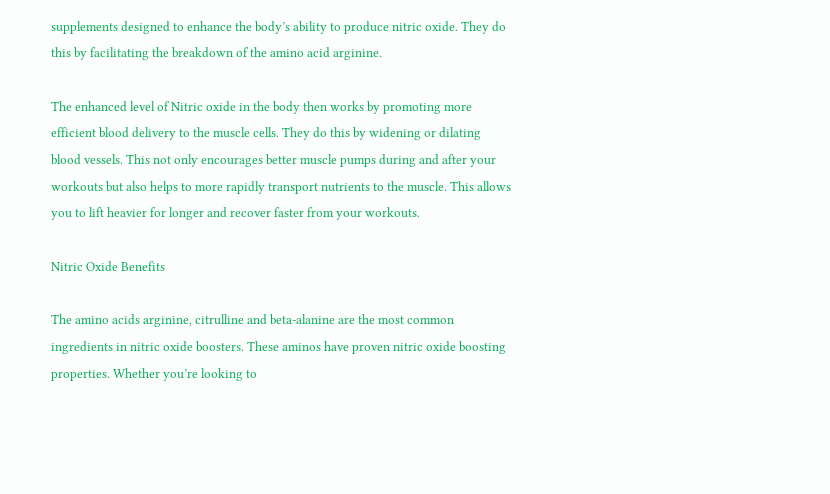supplements designed to enhance the body’s ability to produce nitric oxide. They do this by facilitating the breakdown of the amino acid arginine.

The enhanced level of Nitric oxide in the body then works by promoting more efficient blood delivery to the muscle cells. They do this by widening or dilating blood vessels. This not only encourages better muscle pumps during and after your workouts but also helps to more rapidly transport nutrients to the muscle. This allows you to lift heavier for longer and recover faster from your workouts.

Nitric Oxide Benefits

The amino acids arginine, citrulline and beta-alanine are the most common ingredients in nitric oxide boosters. These aminos have proven nitric oxide boosting properties. Whether you’re looking to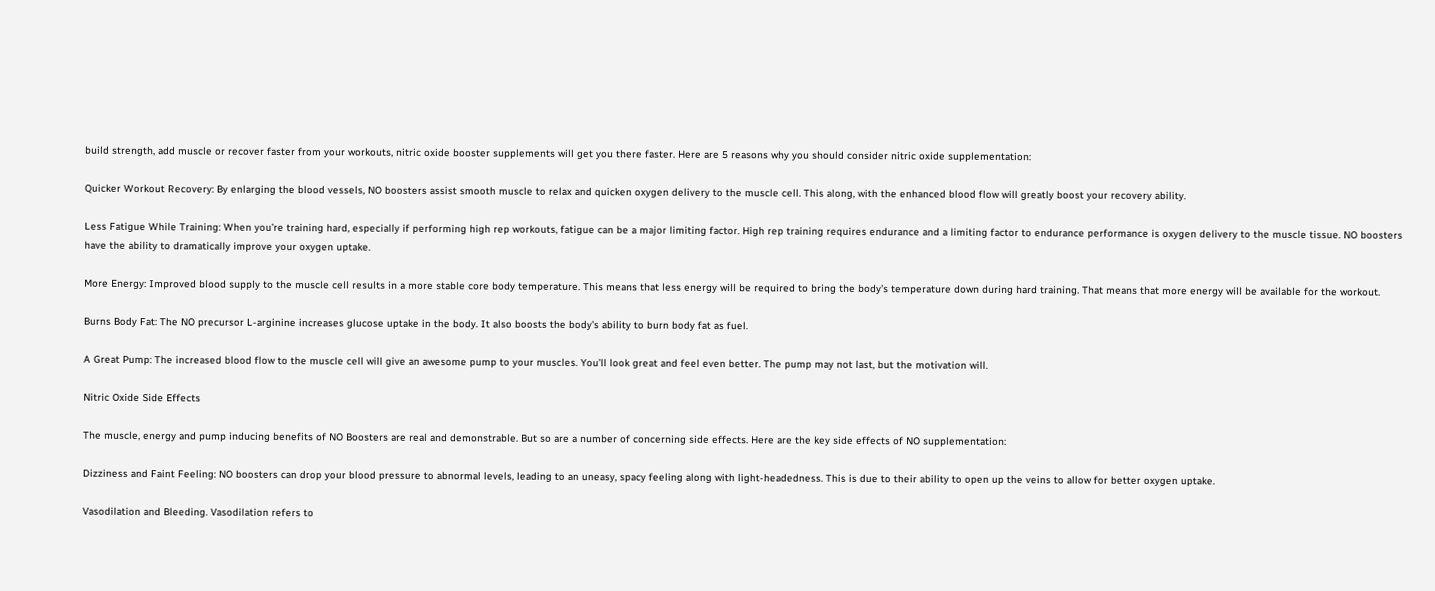build strength, add muscle or recover faster from your workouts, nitric oxide booster supplements will get you there faster. Here are 5 reasons why you should consider nitric oxide supplementation:

Quicker Workout Recovery: By enlarging the blood vessels, NO boosters assist smooth muscle to relax and quicken oxygen delivery to the muscle cell. This along, with the enhanced blood flow will greatly boost your recovery ability.

Less Fatigue While Training: When you’re training hard, especially if performing high rep workouts, fatigue can be a major limiting factor. High rep training requires endurance and a limiting factor to endurance performance is oxygen delivery to the muscle tissue. NO boosters have the ability to dramatically improve your oxygen uptake.

More Energy: Improved blood supply to the muscle cell results in a more stable core body temperature. This means that less energy will be required to bring the body’s temperature down during hard training. That means that more energy will be available for the workout.

Burns Body Fat: The NO precursor L-arginine increases glucose uptake in the body. It also boosts the body’s ability to burn body fat as fuel.

A Great Pump: The increased blood flow to the muscle cell will give an awesome pump to your muscles. You’ll look great and feel even better. The pump may not last, but the motivation will.

Nitric Oxide Side Effects

The muscle, energy and pump inducing benefits of NO Boosters are real and demonstrable. But so are a number of concerning side effects. Here are the key side effects of NO supplementation:

Dizziness and Faint Feeling: NO boosters can drop your blood pressure to abnormal levels, leading to an uneasy, spacy feeling along with light-headedness. This is due to their ability to open up the veins to allow for better oxygen uptake.

Vasodilation and Bleeding. Vasodilation refers to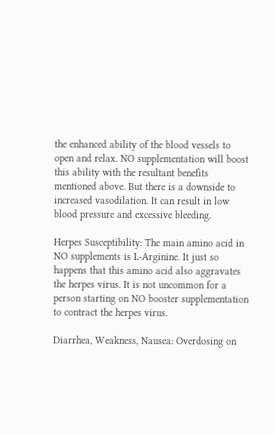the enhanced ability of the blood vessels to open and relax. NO supplementation will boost this ability with the resultant benefits mentioned above. But there is a downside to increased vasodilation. It can result in low blood pressure and excessive bleeding.

Herpes Susceptibility: The main amino acid in NO supplements is L-Arginine. It just so happens that this amino acid also aggravates the herpes virus. It is not uncommon for a person starting on NO booster supplementation to contract the herpes virus.

Diarrhea, Weakness, Nausea: Overdosing on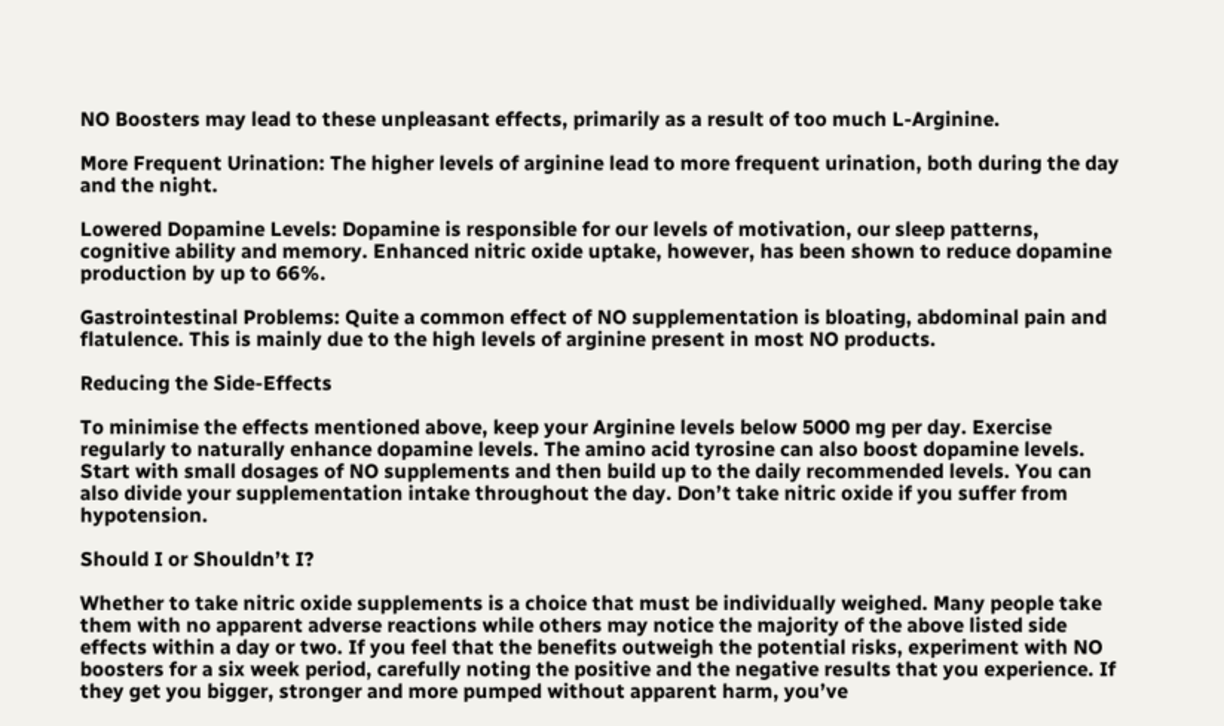NO Boosters may lead to these unpleasant effects, primarily as a result of too much L-Arginine.

More Frequent Urination: The higher levels of arginine lead to more frequent urination, both during the day and the night.

Lowered Dopamine Levels: Dopamine is responsible for our levels of motivation, our sleep patterns, cognitive ability and memory. Enhanced nitric oxide uptake, however, has been shown to reduce dopamine production by up to 66%.

Gastrointestinal Problems: Quite a common effect of NO supplementation is bloating, abdominal pain and flatulence. This is mainly due to the high levels of arginine present in most NO products.

Reducing the Side-Effects

To minimise the effects mentioned above, keep your Arginine levels below 5000 mg per day. Exercise regularly to naturally enhance dopamine levels. The amino acid tyrosine can also boost dopamine levels. Start with small dosages of NO supplements and then build up to the daily recommended levels. You can also divide your supplementation intake throughout the day. Don’t take nitric oxide if you suffer from hypotension.

Should I or Shouldn’t I?

Whether to take nitric oxide supplements is a choice that must be individually weighed. Many people take them with no apparent adverse reactions while others may notice the majority of the above listed side effects within a day or two. If you feel that the benefits outweigh the potential risks, experiment with NO boosters for a six week period, carefully noting the positive and the negative results that you experience. If they get you bigger, stronger and more pumped without apparent harm, you’ve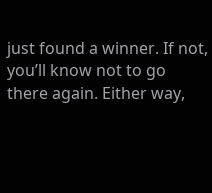just found a winner. If not, you’ll know not to go there again. Either way,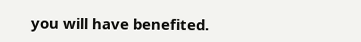you will have benefited.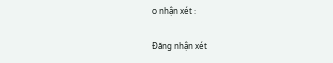0 nhận xét :

Đăng nhận xét